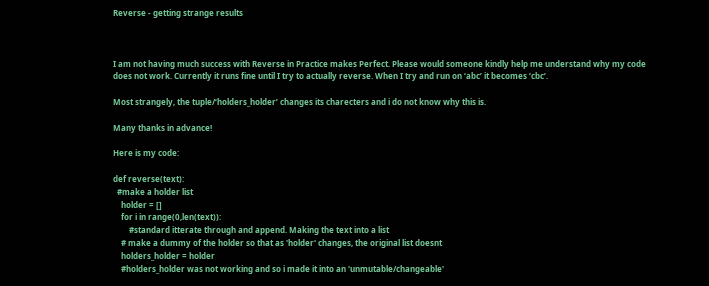Reverse - getting strange results



I am not having much success with Reverse in Practice makes Perfect. Please would someone kindly help me understand why my code does not work. Currently it runs fine until I try to actually reverse. When I try and run on ‘abc’ it becomes ‘cbc’.

Most strangely, the tuple/‘holders_holder’ changes its charecters and i do not know why this is.

Many thanks in advance!

Here is my code:

def reverse(text):
  #make a holder list
    holder = []
    for i in range(0,len(text)):
        #standard itterate through and append. Making the text into a list
    # make a dummy of the holder so that as 'holder' changes, the original list doesnt
    holders_holder = holder
    #holders_holder was not working and so i made it into an 'unmutable/changeable'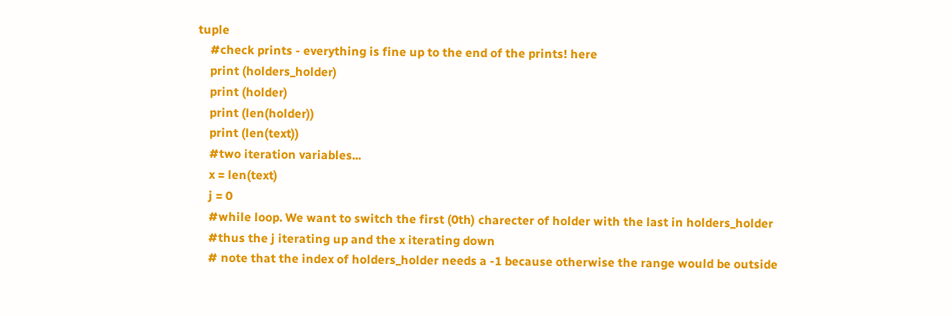tuple
    #check prints - everything is fine up to the end of the prints! here
    print (holders_holder)
    print (holder)
    print (len(holder))
    print (len(text))
    #two iteration variables...
    x = len(text)
    j = 0
    #while loop. We want to switch the first (0th) charecter of holder with the last in holders_holder
    #thus the j iterating up and the x iterating down
    # note that the index of holders_holder needs a -1 because otherwise the range would be outside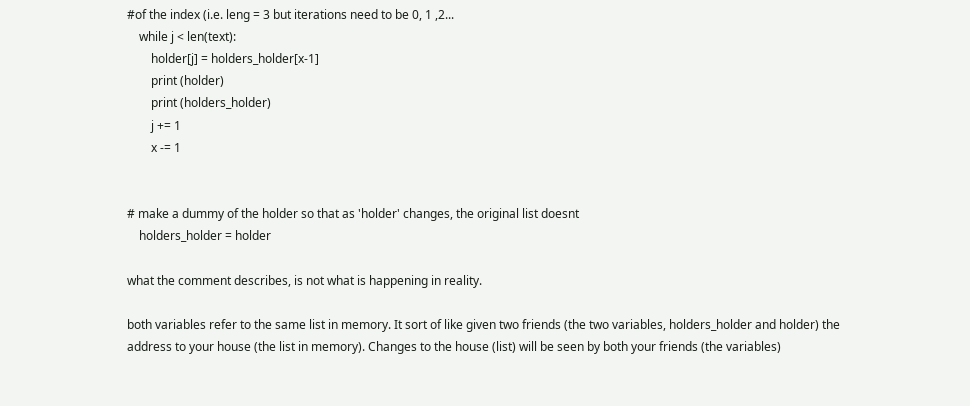#of the index (i.e. leng = 3 but iterations need to be 0, 1 ,2...
    while j < len(text):
        holder[j] = holders_holder[x-1]
        print (holder)
        print (holders_holder)
        j += 1
        x -= 1


# make a dummy of the holder so that as 'holder' changes, the original list doesnt
    holders_holder = holder

what the comment describes, is not what is happening in reality.

both variables refer to the same list in memory. It sort of like given two friends (the two variables, holders_holder and holder) the address to your house (the list in memory). Changes to the house (list) will be seen by both your friends (the variables)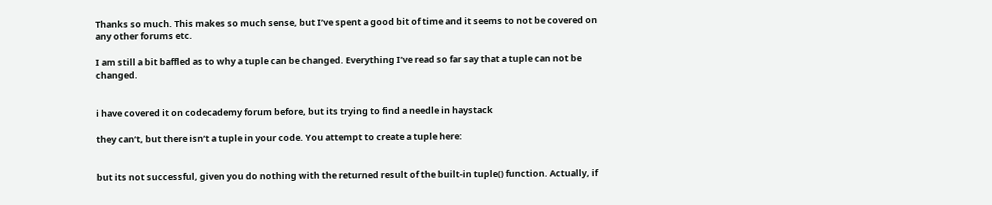Thanks so much. This makes so much sense, but I’ve spent a good bit of time and it seems to not be covered on any other forums etc.

I am still a bit baffled as to why a tuple can be changed. Everything I’ve read so far say that a tuple can not be changed.


i have covered it on codecademy forum before, but its trying to find a needle in haystack

they can’t, but there isn’t a tuple in your code. You attempt to create a tuple here:


but its not successful, given you do nothing with the returned result of the built-in tuple() function. Actually, if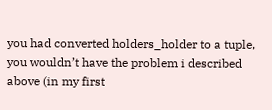you had converted holders_holder to a tuple, you wouldn’t have the problem i described above (in my first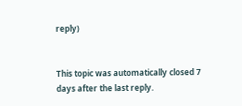reply)


This topic was automatically closed 7 days after the last reply.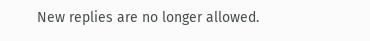New replies are no longer allowed.